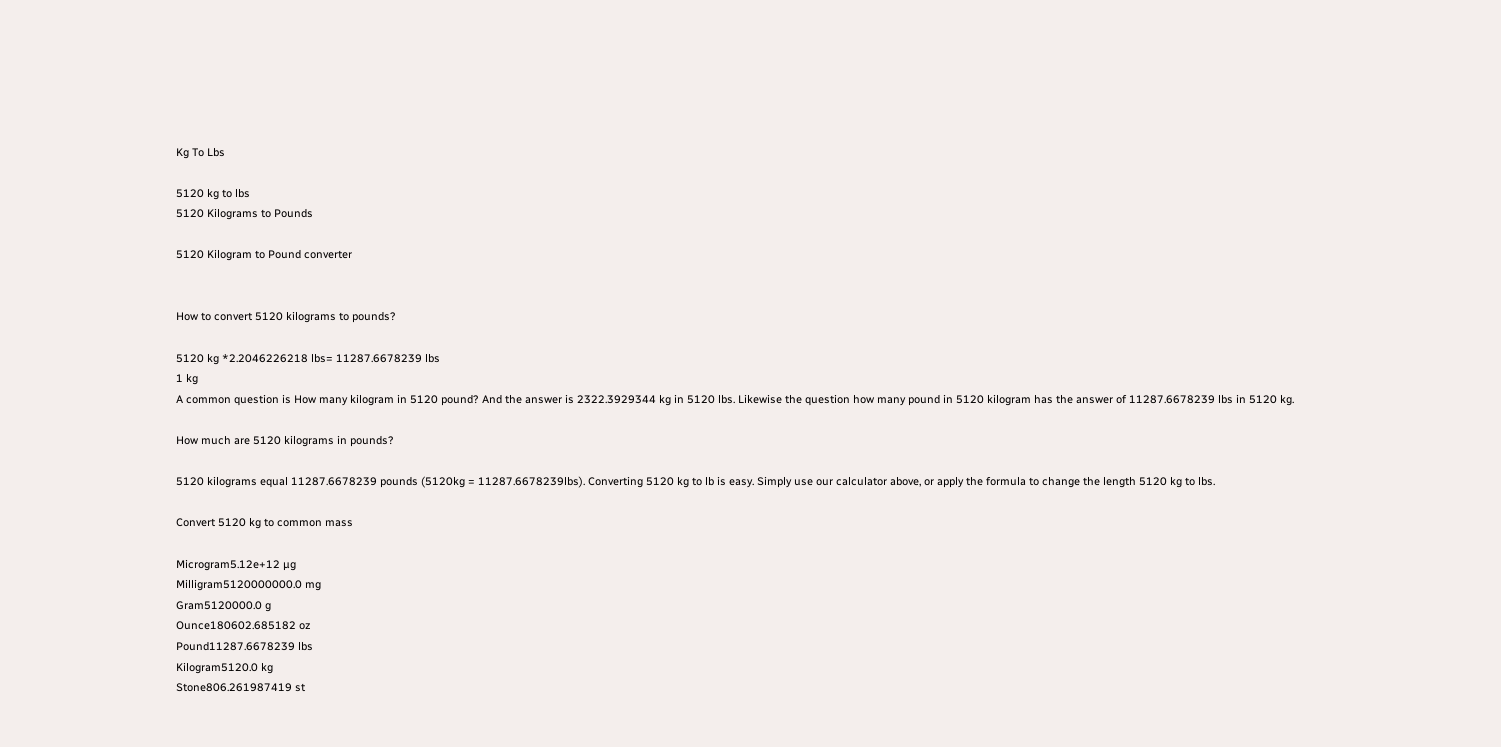Kg To Lbs

5120 kg to lbs
5120 Kilograms to Pounds

5120 Kilogram to Pound converter


How to convert 5120 kilograms to pounds?

5120 kg *2.2046226218 lbs= 11287.6678239 lbs
1 kg
A common question is How many kilogram in 5120 pound? And the answer is 2322.3929344 kg in 5120 lbs. Likewise the question how many pound in 5120 kilogram has the answer of 11287.6678239 lbs in 5120 kg.

How much are 5120 kilograms in pounds?

5120 kilograms equal 11287.6678239 pounds (5120kg = 11287.6678239lbs). Converting 5120 kg to lb is easy. Simply use our calculator above, or apply the formula to change the length 5120 kg to lbs.

Convert 5120 kg to common mass

Microgram5.12e+12 µg
Milligram5120000000.0 mg
Gram5120000.0 g
Ounce180602.685182 oz
Pound11287.6678239 lbs
Kilogram5120.0 kg
Stone806.261987419 st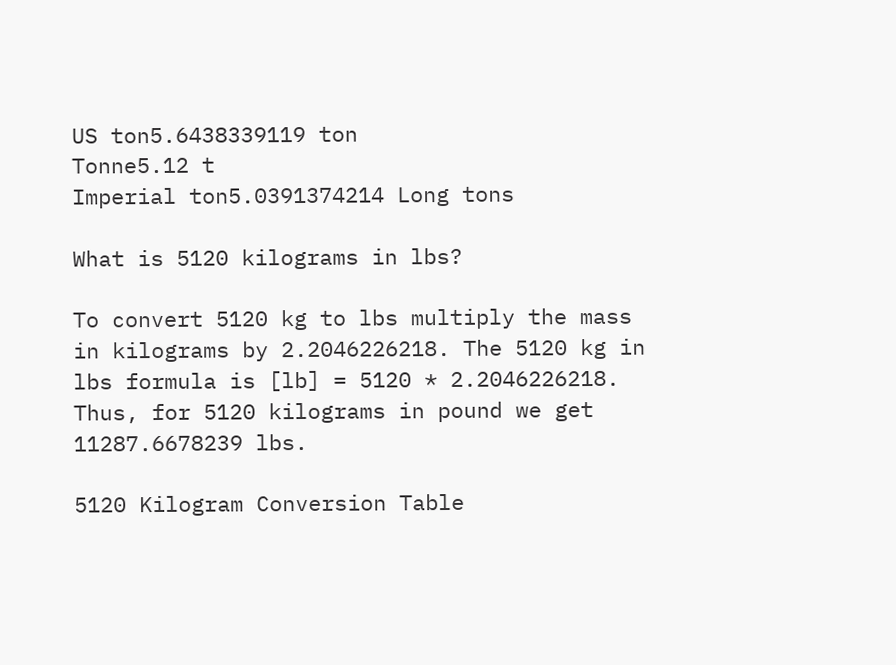US ton5.6438339119 ton
Tonne5.12 t
Imperial ton5.0391374214 Long tons

What is 5120 kilograms in lbs?

To convert 5120 kg to lbs multiply the mass in kilograms by 2.2046226218. The 5120 kg in lbs formula is [lb] = 5120 * 2.2046226218. Thus, for 5120 kilograms in pound we get 11287.6678239 lbs.

5120 Kilogram Conversion Table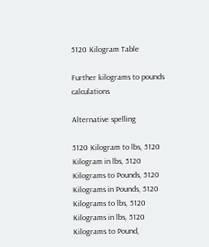5120 Kilogram Table

Further kilograms to pounds calculations

Alternative spelling

5120 Kilogram to lbs, 5120 Kilogram in lbs, 5120 Kilograms to Pounds, 5120 Kilograms in Pounds, 5120 Kilograms to lbs, 5120 Kilograms in lbs, 5120 Kilograms to Pound,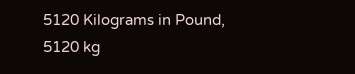5120 Kilograms in Pound, 5120 kg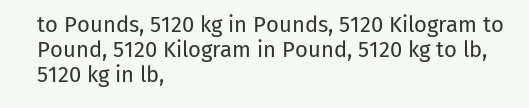to Pounds, 5120 kg in Pounds, 5120 Kilogram to Pound, 5120 Kilogram in Pound, 5120 kg to lb, 5120 kg in lb,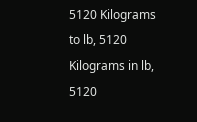5120 Kilograms to lb, 5120 Kilograms in lb, 5120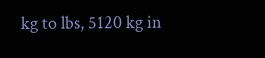kg to lbs, 5120 kg in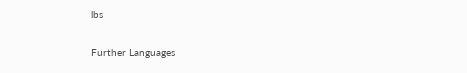lbs

Further Languages